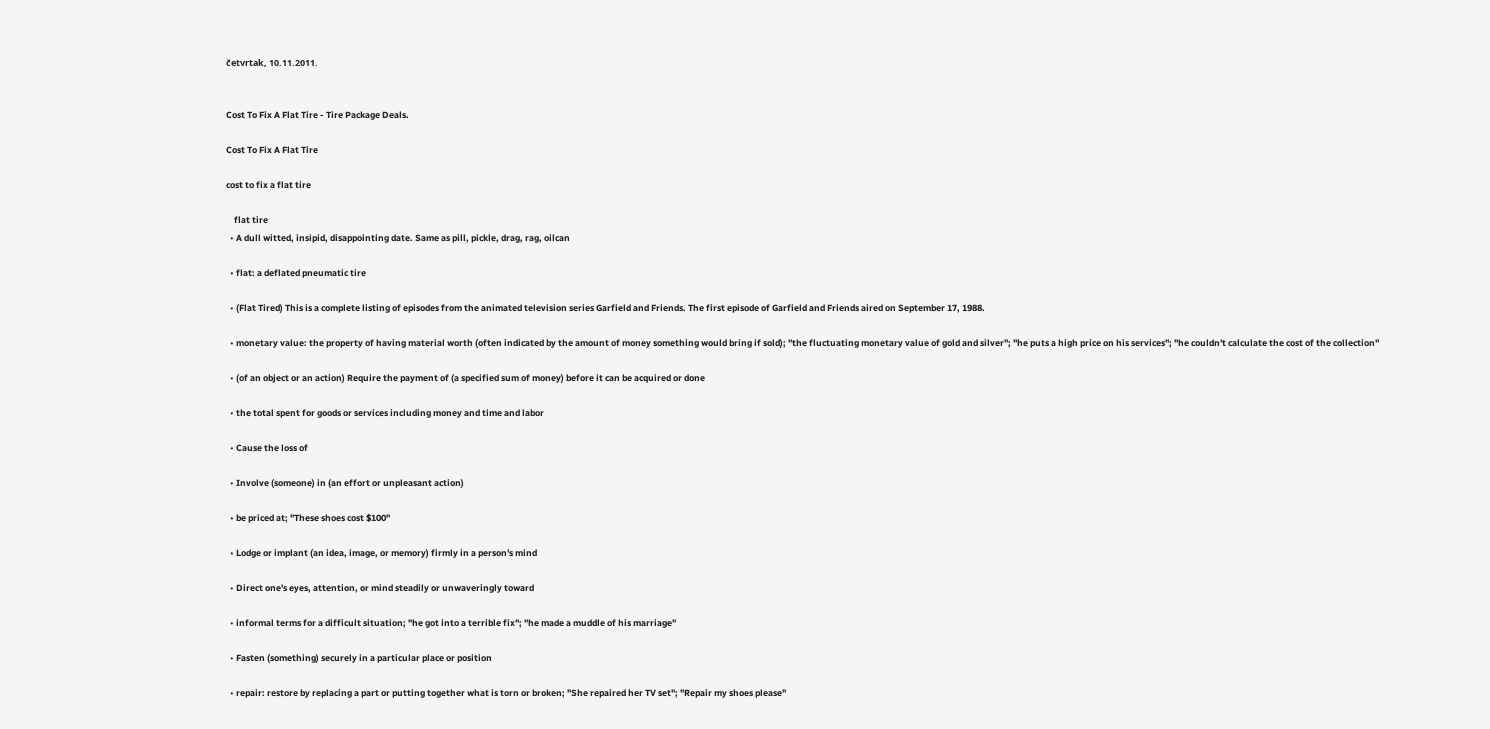četvrtak, 10.11.2011.


Cost To Fix A Flat Tire - Tire Package Deals.

Cost To Fix A Flat Tire

cost to fix a flat tire

    flat tire
  • A dull witted, insipid, disappointing date. Same as pill, pickle, drag, rag, oilcan

  • flat: a deflated pneumatic tire

  • (Flat Tired) This is a complete listing of episodes from the animated television series Garfield and Friends. The first episode of Garfield and Friends aired on September 17, 1988.

  • monetary value: the property of having material worth (often indicated by the amount of money something would bring if sold); "the fluctuating monetary value of gold and silver"; "he puts a high price on his services"; "he couldn't calculate the cost of the collection"

  • (of an object or an action) Require the payment of (a specified sum of money) before it can be acquired or done

  • the total spent for goods or services including money and time and labor

  • Cause the loss of

  • Involve (someone) in (an effort or unpleasant action)

  • be priced at; "These shoes cost $100"

  • Lodge or implant (an idea, image, or memory) firmly in a person's mind

  • Direct one's eyes, attention, or mind steadily or unwaveringly toward

  • informal terms for a difficult situation; "he got into a terrible fix"; "he made a muddle of his marriage"

  • Fasten (something) securely in a particular place or position

  • repair: restore by replacing a part or putting together what is torn or broken; "She repaired her TV set"; "Repair my shoes please"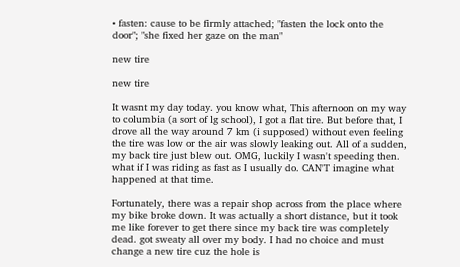• fasten: cause to be firmly attached; "fasten the lock onto the door"; "she fixed her gaze on the man"

new tire

new tire

It wasnt my day today. you know what, This afternoon on my way to columbia (a sort of lg school), I got a flat tire. But before that, I drove all the way around 7 km (i supposed) without even feeling the tire was low or the air was slowly leaking out. All of a sudden, my back tire just blew out. OMG, luckily I wasn't speeding then. what if I was riding as fast as I usually do. CAN'T imagine what happened at that time.

Fortunately, there was a repair shop across from the place where my bike broke down. It was actually a short distance, but it took me like forever to get there since my back tire was completely dead. got sweaty all over my body. I had no choice and must change a new tire cuz the hole is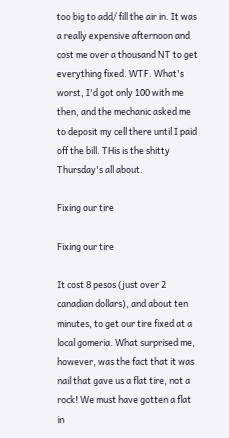too big to add/ fill the air in. It was a really expensive afternoon and cost me over a thousand NT to get everything fixed. WTF. What's worst, I'd got only 100 with me then, and the mechanic asked me to deposit my cell there until I paid off the bill. THis is the shitty Thursday's all about.

Fixing our tire

Fixing our tire

It cost 8 pesos (just over 2 canadian dollars), and about ten minutes, to get our tire fixed at a local gomeria. What surprised me, however, was the fact that it was nail that gave us a flat tire, not a rock! We must have gotten a flat in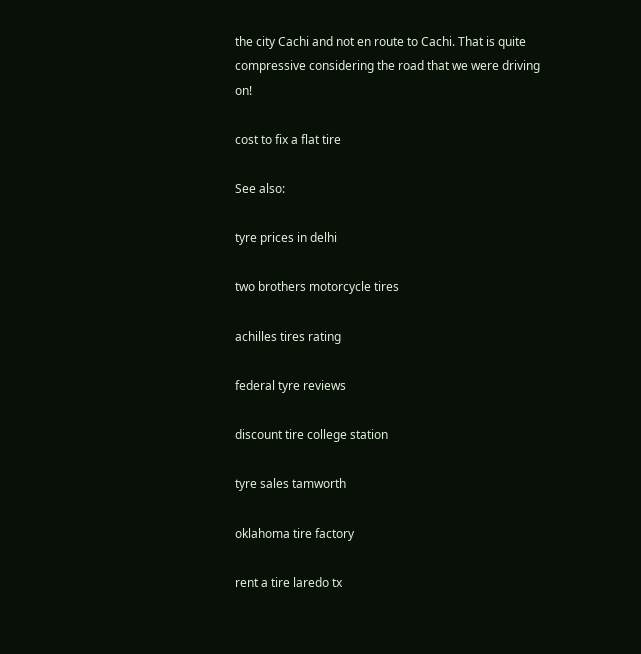the city Cachi and not en route to Cachi. That is quite compressive considering the road that we were driving on!

cost to fix a flat tire

See also:

tyre prices in delhi

two brothers motorcycle tires

achilles tires rating

federal tyre reviews

discount tire college station

tyre sales tamworth

oklahoma tire factory

rent a tire laredo tx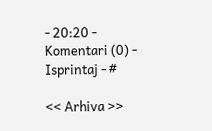- 20:20 - Komentari (0) - Isprintaj - #

<< Arhiva >>